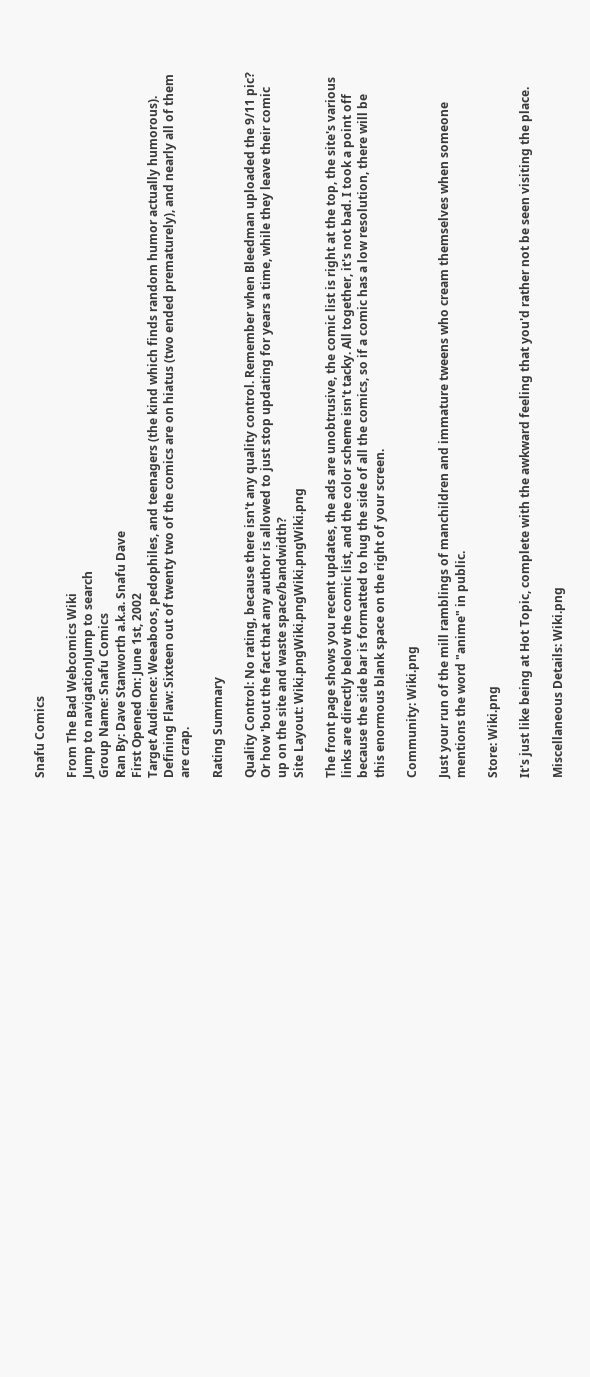Snafu Comics

From The Bad Webcomics Wiki
Jump to navigationJump to search
Group Name: Snafu Comics
Ran By: Dave Stanworth a.k.a. Snafu Dave
First Opened On: June 1st, 2002
Target Audience: Weeaboos, pedophiles, and teenagers (the kind which finds random humor actually humorous).
Defining Flaw: Sixteen out of twenty two of the comics are on hiatus (two ended prematurely), and nearly all of them are crap.

Rating Summary

Quality Control: No rating, because there isn't any quality control. Remember when Bleedman uploaded the 9/11 pic? Or how 'bout the fact that any author is allowed to just stop updating for years a time, while they leave their comic up on the site and waste space/bandwidth?
Site Layout: Wiki.pngWiki.pngWiki.pngWiki.png

The front page shows you recent updates, the ads are unobtrusive, the comic list is right at the top, the site's various links are directly below the comic list, and the color scheme isn't tacky. All together, it's not bad. I took a point off because the side bar is formatted to hug the side of all the comics, so if a comic has a low resolution, there will be this enormous blank space on the right of your screen.

Community: Wiki.png

Just your run of the mill ramblings of manchildren and immature tweens who cream themselves when someone mentions the word "anime" in public.

Store: Wiki.png

It's just like being at Hot Topic, complete with the awkward feeling that you'd rather not be seen visiting the place.

Miscellaneous Details: Wiki.png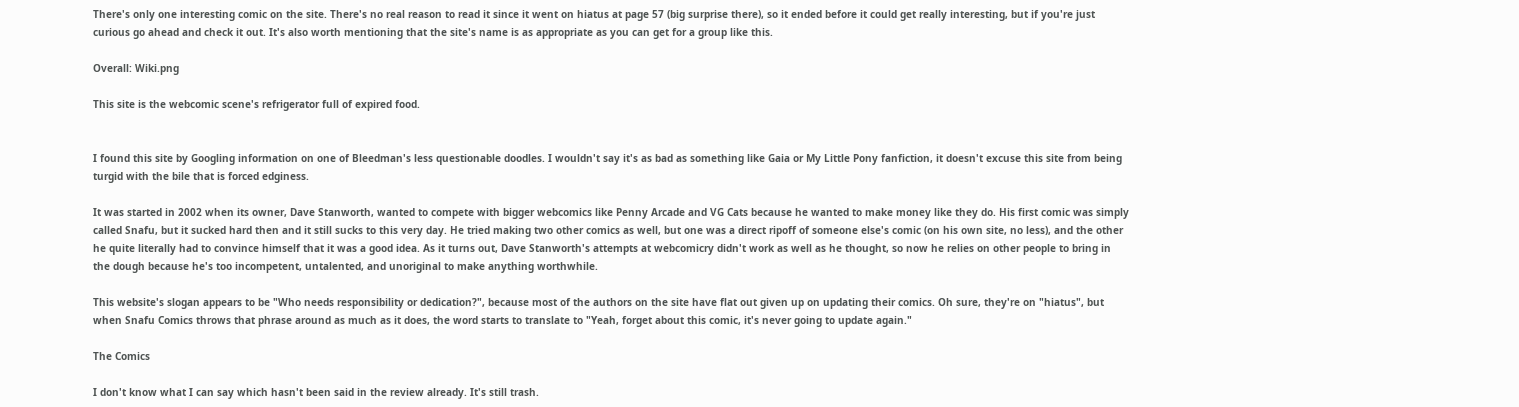There's only one interesting comic on the site. There's no real reason to read it since it went on hiatus at page 57 (big surprise there), so it ended before it could get really interesting, but if you're just curious go ahead and check it out. It's also worth mentioning that the site's name is as appropriate as you can get for a group like this.

Overall: Wiki.png

This site is the webcomic scene's refrigerator full of expired food.


I found this site by Googling information on one of Bleedman's less questionable doodles. I wouldn't say it's as bad as something like Gaia or My Little Pony fanfiction, it doesn't excuse this site from being turgid with the bile that is forced edginess.

It was started in 2002 when its owner, Dave Stanworth, wanted to compete with bigger webcomics like Penny Arcade and VG Cats because he wanted to make money like they do. His first comic was simply called Snafu, but it sucked hard then and it still sucks to this very day. He tried making two other comics as well, but one was a direct ripoff of someone else's comic (on his own site, no less), and the other he quite literally had to convince himself that it was a good idea. As it turns out, Dave Stanworth's attempts at webcomicry didn't work as well as he thought, so now he relies on other people to bring in the dough because he's too incompetent, untalented, and unoriginal to make anything worthwhile.

This website's slogan appears to be "Who needs responsibility or dedication?", because most of the authors on the site have flat out given up on updating their comics. Oh sure, they're on "hiatus", but when Snafu Comics throws that phrase around as much as it does, the word starts to translate to "Yeah, forget about this comic, it's never going to update again."

The Comics

I don't know what I can say which hasn't been said in the review already. It's still trash.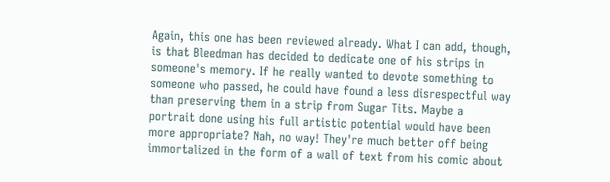Again, this one has been reviewed already. What I can add, though, is that Bleedman has decided to dedicate one of his strips in someone's memory. If he really wanted to devote something to someone who passed, he could have found a less disrespectful way than preserving them in a strip from Sugar Tits. Maybe a portrait done using his full artistic potential would have been more appropriate? Nah, no way! They're much better off being immortalized in the form of a wall of text from his comic about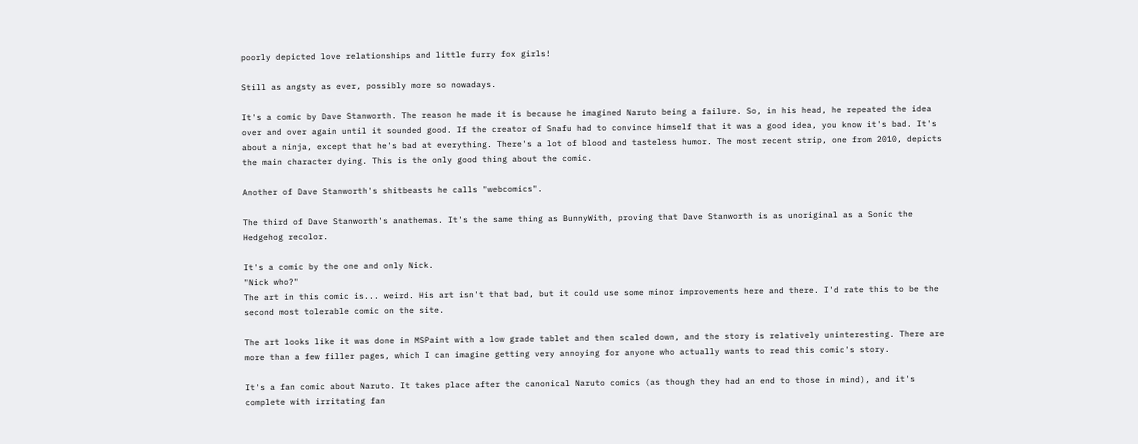poorly depicted love relationships and little furry fox girls!

Still as angsty as ever, possibly more so nowadays.

It's a comic by Dave Stanworth. The reason he made it is because he imagined Naruto being a failure. So, in his head, he repeated the idea over and over again until it sounded good. If the creator of Snafu had to convince himself that it was a good idea, you know it's bad. It's about a ninja, except that he's bad at everything. There's a lot of blood and tasteless humor. The most recent strip, one from 2010, depicts the main character dying. This is the only good thing about the comic.

Another of Dave Stanworth's shitbeasts he calls "webcomics".

The third of Dave Stanworth's anathemas. It's the same thing as BunnyWith, proving that Dave Stanworth is as unoriginal as a Sonic the Hedgehog recolor.

It's a comic by the one and only Nick.
"Nick who?"
The art in this comic is... weird. His art isn't that bad, but it could use some minor improvements here and there. I'd rate this to be the second most tolerable comic on the site.

The art looks like it was done in MSPaint with a low grade tablet and then scaled down, and the story is relatively uninteresting. There are more than a few filler pages, which I can imagine getting very annoying for anyone who actually wants to read this comic's story.

It's a fan comic about Naruto. It takes place after the canonical Naruto comics (as though they had an end to those in mind), and it's complete with irritating fan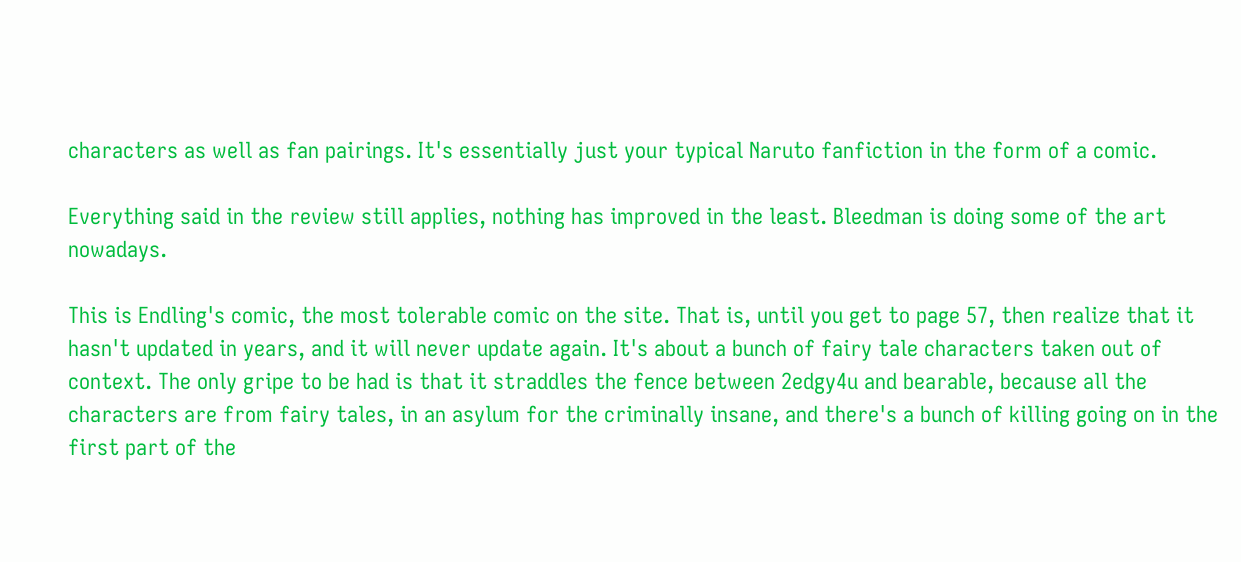characters as well as fan pairings. It's essentially just your typical Naruto fanfiction in the form of a comic.

Everything said in the review still applies, nothing has improved in the least. Bleedman is doing some of the art nowadays.

This is Endling's comic, the most tolerable comic on the site. That is, until you get to page 57, then realize that it hasn't updated in years, and it will never update again. It's about a bunch of fairy tale characters taken out of context. The only gripe to be had is that it straddles the fence between 2edgy4u and bearable, because all the characters are from fairy tales, in an asylum for the criminally insane, and there's a bunch of killing going on in the first part of the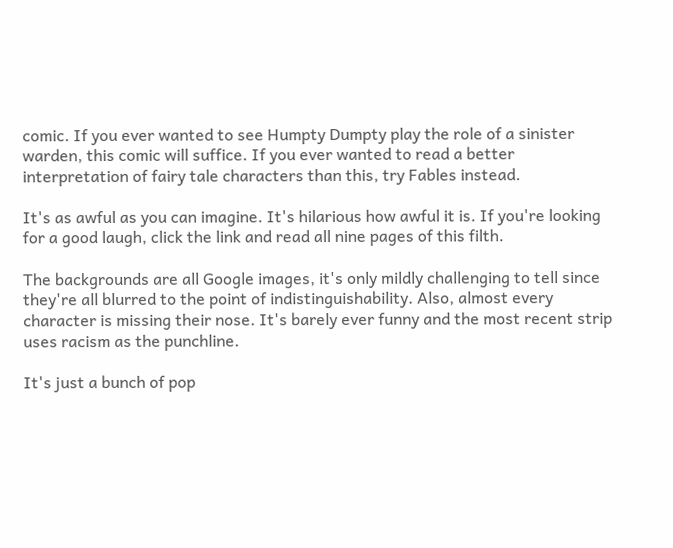comic. If you ever wanted to see Humpty Dumpty play the role of a sinister warden, this comic will suffice. If you ever wanted to read a better interpretation of fairy tale characters than this, try Fables instead.

It's as awful as you can imagine. It's hilarious how awful it is. If you're looking for a good laugh, click the link and read all nine pages of this filth.

The backgrounds are all Google images, it's only mildly challenging to tell since they're all blurred to the point of indistinguishability. Also, almost every character is missing their nose. It's barely ever funny and the most recent strip uses racism as the punchline.

It's just a bunch of pop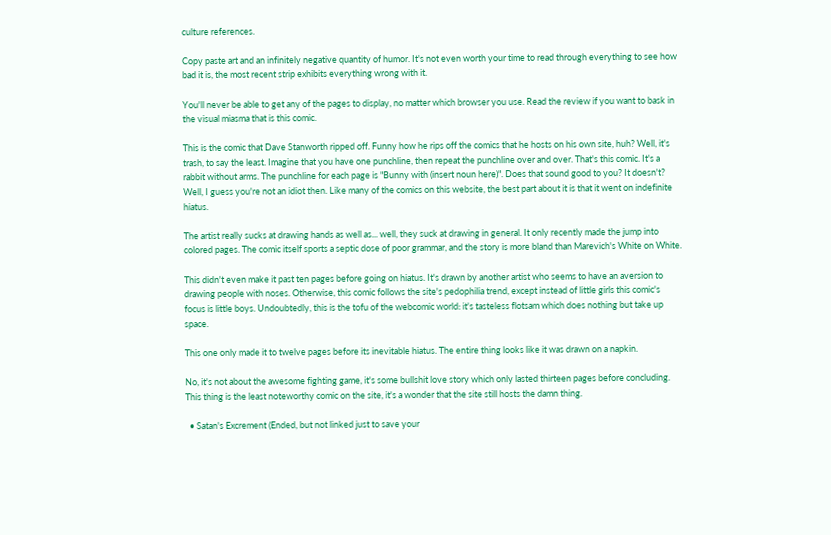culture references.

Copy paste art and an infinitely negative quantity of humor. It's not even worth your time to read through everything to see how bad it is, the most recent strip exhibits everything wrong with it.

You'll never be able to get any of the pages to display, no matter which browser you use. Read the review if you want to bask in the visual miasma that is this comic.

This is the comic that Dave Stanworth ripped off. Funny how he rips off the comics that he hosts on his own site, huh? Well, it's trash, to say the least. Imagine that you have one punchline, then repeat the punchline over and over. That's this comic. It's a rabbit without arms. The punchline for each page is "Bunny with (insert noun here)". Does that sound good to you? It doesn't? Well, I guess you're not an idiot then. Like many of the comics on this website, the best part about it is that it went on indefinite hiatus.

The artist really sucks at drawing hands as well as... well, they suck at drawing in general. It only recently made the jump into colored pages. The comic itself sports a septic dose of poor grammar, and the story is more bland than Marevich's White on White.

This didn't even make it past ten pages before going on hiatus. It's drawn by another artist who seems to have an aversion to drawing people with noses. Otherwise, this comic follows the site's pedophilia trend, except instead of little girls this comic's focus is little boys. Undoubtedly, this is the tofu of the webcomic world: it's tasteless flotsam which does nothing but take up space.

This one only made it to twelve pages before its inevitable hiatus. The entire thing looks like it was drawn on a napkin.

No, it's not about the awesome fighting game, it's some bullshit love story which only lasted thirteen pages before concluding. This thing is the least noteworthy comic on the site, it's a wonder that the site still hosts the damn thing.

  • Satan's Excrement (Ended, but not linked just to save your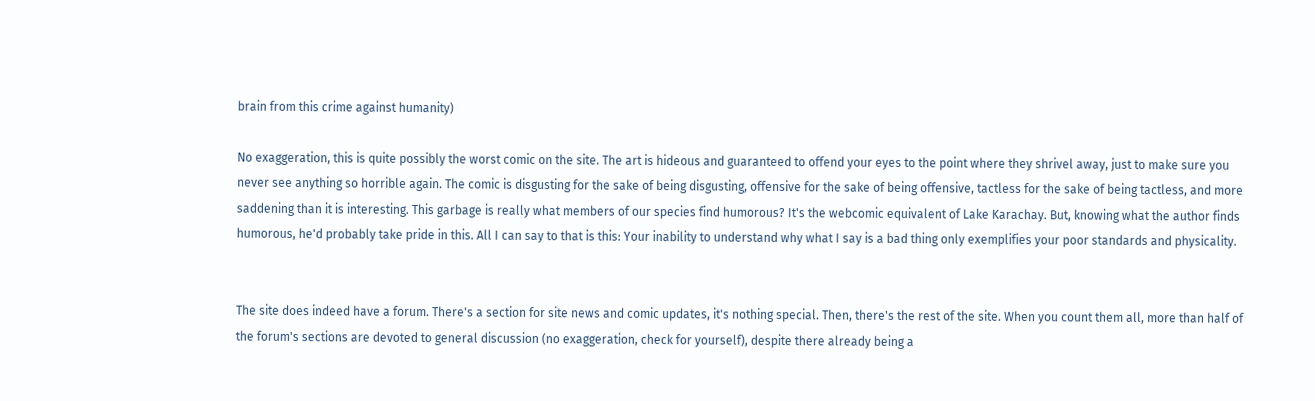brain from this crime against humanity)

No exaggeration, this is quite possibly the worst comic on the site. The art is hideous and guaranteed to offend your eyes to the point where they shrivel away, just to make sure you never see anything so horrible again. The comic is disgusting for the sake of being disgusting, offensive for the sake of being offensive, tactless for the sake of being tactless, and more saddening than it is interesting. This garbage is really what members of our species find humorous? It's the webcomic equivalent of Lake Karachay. But, knowing what the author finds humorous, he'd probably take pride in this. All I can say to that is this: Your inability to understand why what I say is a bad thing only exemplifies your poor standards and physicality.


The site does indeed have a forum. There's a section for site news and comic updates, it's nothing special. Then, there's the rest of the site. When you count them all, more than half of the forum's sections are devoted to general discussion (no exaggeration, check for yourself), despite there already being a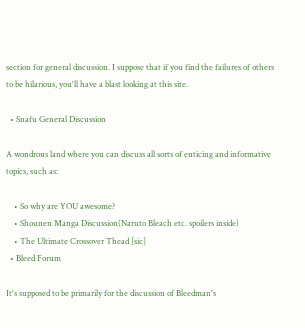section for general discussion. I suppose that if you find the failures of others to be hilarious, you'll have a blast looking at this site.

  • Snafu General Discussion

A wondrous land where you can discuss all sorts of enticing and informative topics, such as:

    • So why are YOU awesome?
    • Shounen Manga Discussion(Naruto Bleach etc. spoilers inside)
    • The Ultimate Crossover Thead [sic]
  • Bleed Forum

It's supposed to be primarily for the discussion of Bleedman's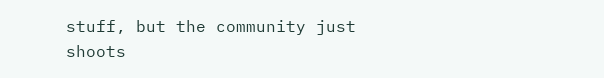stuff, but the community just shoots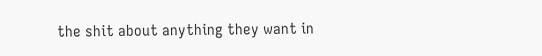the shit about anything they want in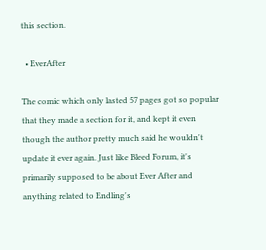this section.

  • EverAfter

The comic which only lasted 57 pages got so popular that they made a section for it, and kept it even though the author pretty much said he wouldn't update it ever again. Just like Bleed Forum, it's primarily supposed to be about Ever After and anything related to Endling's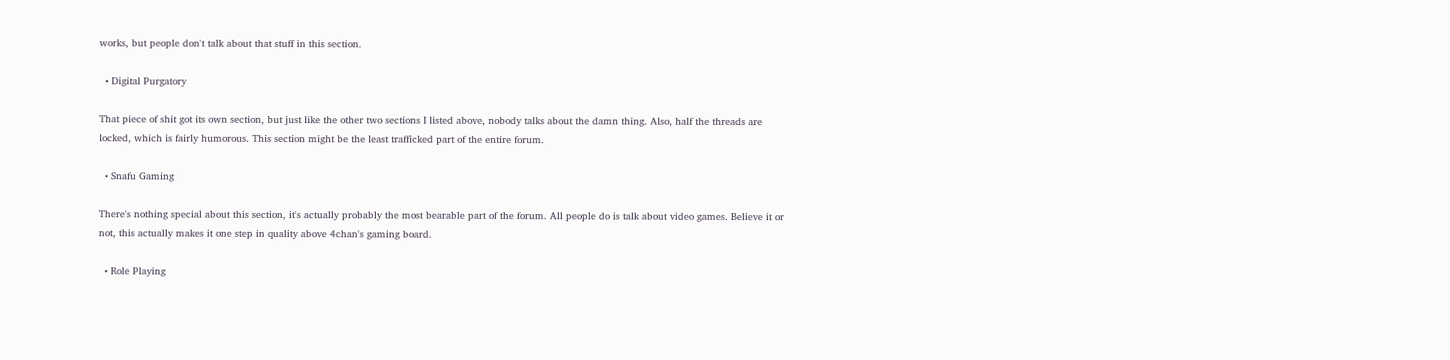works, but people don't talk about that stuff in this section.

  • Digital Purgatory

That piece of shit got its own section, but just like the other two sections I listed above, nobody talks about the damn thing. Also, half the threads are locked, which is fairly humorous. This section might be the least trafficked part of the entire forum.

  • Snafu Gaming

There's nothing special about this section, it's actually probably the most bearable part of the forum. All people do is talk about video games. Believe it or not, this actually makes it one step in quality above 4chan's gaming board.

  • Role Playing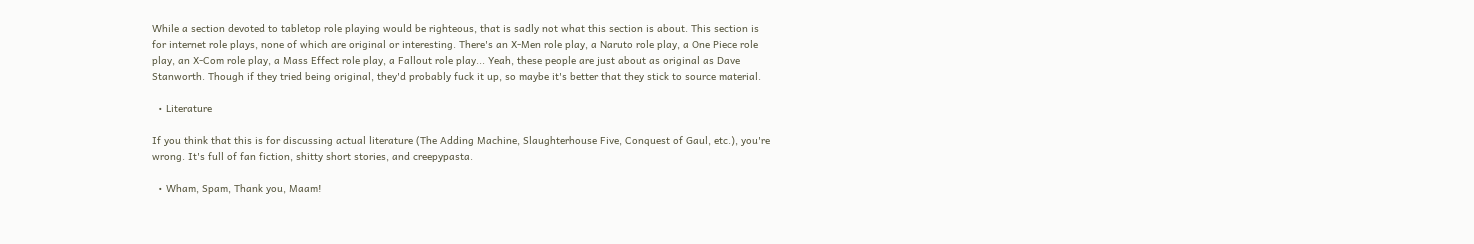While a section devoted to tabletop role playing would be righteous, that is sadly not what this section is about. This section is for internet role plays, none of which are original or interesting. There's an X-Men role play, a Naruto role play, a One Piece role play, an X-Com role play, a Mass Effect role play, a Fallout role play... Yeah, these people are just about as original as Dave Stanworth. Though if they tried being original, they'd probably fuck it up, so maybe it's better that they stick to source material.

  • Literature

If you think that this is for discussing actual literature (The Adding Machine, Slaughterhouse Five, Conquest of Gaul, etc.), you're wrong. It's full of fan fiction, shitty short stories, and creepypasta.

  • Wham, Spam, Thank you, Maam!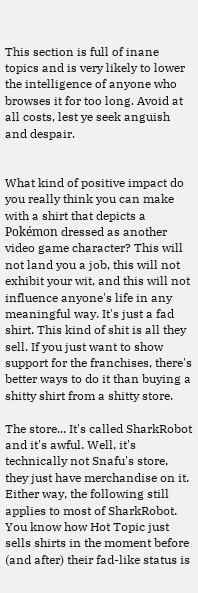This section is full of inane topics and is very likely to lower the intelligence of anyone who browses it for too long. Avoid at all costs, lest ye seek anguish and despair.


What kind of positive impact do you really think you can make with a shirt that depicts a Pokémon dressed as another video game character? This will not land you a job, this will not exhibit your wit, and this will not influence anyone's life in any meaningful way. It's just a fad shirt. This kind of shit is all they sell. If you just want to show support for the franchises, there's better ways to do it than buying a shitty shirt from a shitty store.

The store... It's called SharkRobot and it's awful. Well, it's technically not Snafu's store, they just have merchandise on it. Either way, the following still applies to most of SharkRobot. You know how Hot Topic just sells shirts in the moment before (and after) their fad-like status is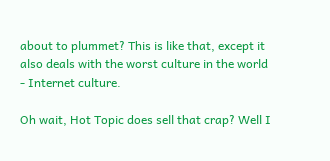about to plummet? This is like that, except it also deals with the worst culture in the world - Internet culture.

Oh wait, Hot Topic does sell that crap? Well I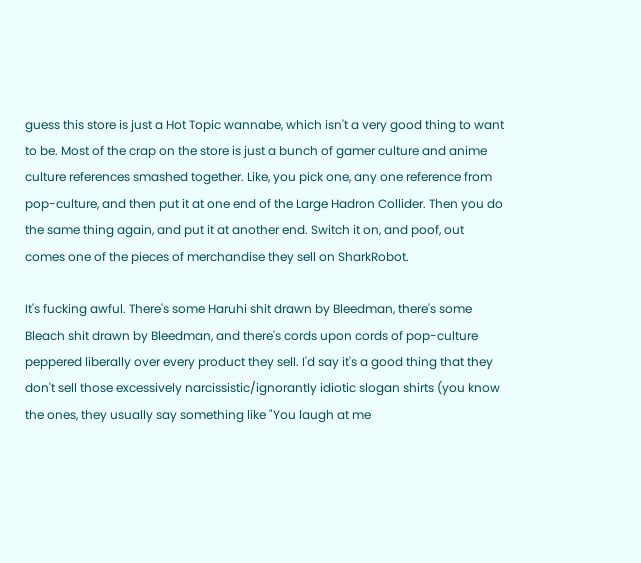guess this store is just a Hot Topic wannabe, which isn't a very good thing to want to be. Most of the crap on the store is just a bunch of gamer culture and anime culture references smashed together. Like, you pick one, any one reference from pop-culture, and then put it at one end of the Large Hadron Collider. Then you do the same thing again, and put it at another end. Switch it on, and poof, out comes one of the pieces of merchandise they sell on SharkRobot.

It's fucking awful. There's some Haruhi shit drawn by Bleedman, there's some Bleach shit drawn by Bleedman, and there's cords upon cords of pop-culture peppered liberally over every product they sell. I'd say it's a good thing that they don't sell those excessively narcissistic/ignorantly idiotic slogan shirts (you know the ones, they usually say something like "You laugh at me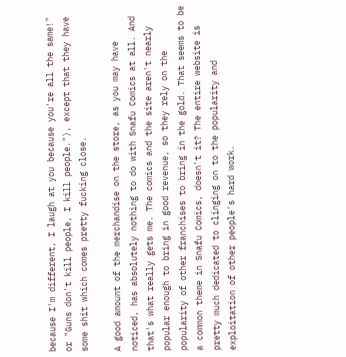because I'm different, I laugh at you because you're all the same!" or "Guns don't kill people, I kill people."), except that they have some shit which comes pretty fucking close.

A good amount of the merchandise on the store, as you may have noticed, has absolutely nothing to do with Snafu Comics at all. And that's what really gets me. The comics and the site aren't nearly popular enough to bring in good revenue, so they rely on the popularity of other franchises to bring in the gold. That seems to be a common theme in Snafu Comics, doesn't it? The entire website is pretty much dedicated to clinging on to the popularity and exploitation of other people's hard work.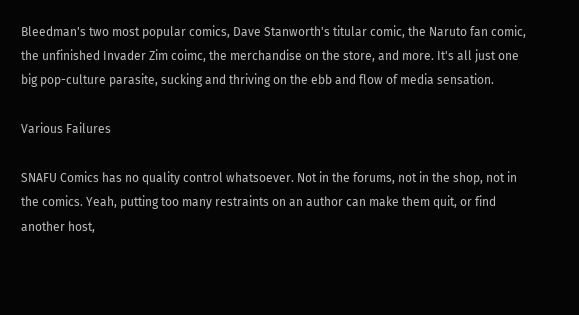Bleedman's two most popular comics, Dave Stanworth's titular comic, the Naruto fan comic, the unfinished Invader Zim coimc, the merchandise on the store, and more. It's all just one big pop-culture parasite, sucking and thriving on the ebb and flow of media sensation.

Various Failures

SNAFU Comics has no quality control whatsoever. Not in the forums, not in the shop, not in the comics. Yeah, putting too many restraints on an author can make them quit, or find another host,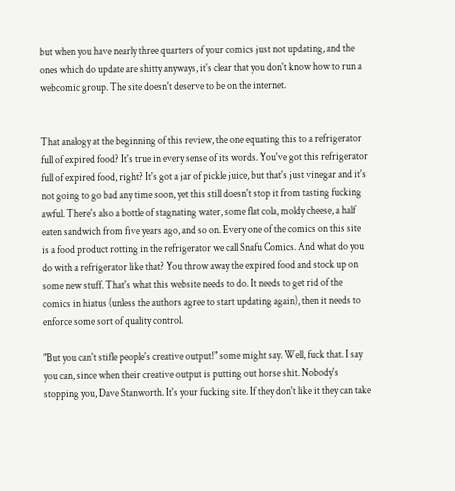but when you have nearly three quarters of your comics just not updating, and the ones which do update are shitty anyways, it's clear that you don't know how to run a webcomic group. The site doesn't deserve to be on the internet.


That analogy at the beginning of this review, the one equating this to a refrigerator full of expired food? It's true in every sense of its words. You've got this refrigerator full of expired food, right? It's got a jar of pickle juice, but that's just vinegar and it's not going to go bad any time soon, yet this still doesn't stop it from tasting fucking awful. There's also a bottle of stagnating water, some flat cola, moldy cheese, a half eaten sandwich from five years ago, and so on. Every one of the comics on this site is a food product rotting in the refrigerator we call Snafu Comics. And what do you do with a refrigerator like that? You throw away the expired food and stock up on some new stuff. That's what this website needs to do. It needs to get rid of the comics in hiatus (unless the authors agree to start updating again), then it needs to enforce some sort of quality control.

"But you can't stifle people's creative output!" some might say. Well, fuck that. I say you can, since when their creative output is putting out horse shit. Nobody's stopping you, Dave Stanworth. It's your fucking site. If they don't like it they can take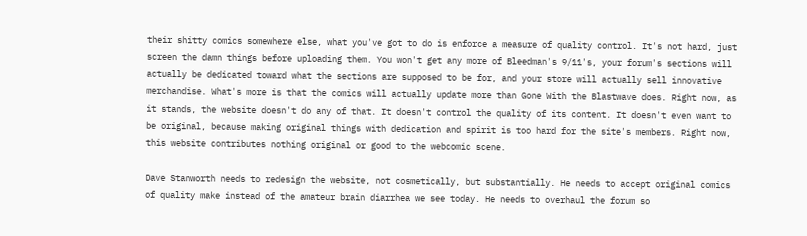their shitty comics somewhere else, what you've got to do is enforce a measure of quality control. It's not hard, just screen the damn things before uploading them. You won't get any more of Bleedman's 9/11's, your forum's sections will actually be dedicated toward what the sections are supposed to be for, and your store will actually sell innovative merchandise. What's more is that the comics will actually update more than Gone With the Blastwave does. Right now, as it stands, the website doesn't do any of that. It doesn't control the quality of its content. It doesn't even want to be original, because making original things with dedication and spirit is too hard for the site's members. Right now, this website contributes nothing original or good to the webcomic scene.

Dave Stanworth needs to redesign the website, not cosmetically, but substantially. He needs to accept original comics of quality make instead of the amateur brain diarrhea we see today. He needs to overhaul the forum so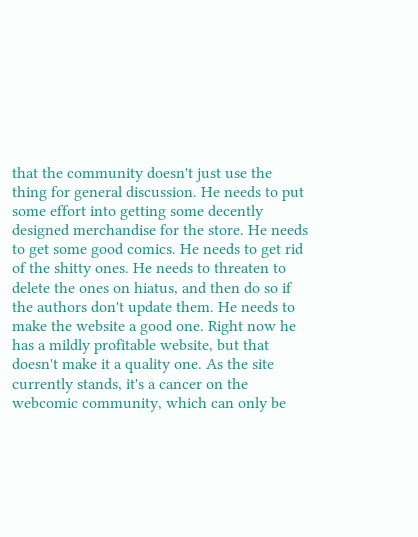that the community doesn't just use the thing for general discussion. He needs to put some effort into getting some decently designed merchandise for the store. He needs to get some good comics. He needs to get rid of the shitty ones. He needs to threaten to delete the ones on hiatus, and then do so if the authors don't update them. He needs to make the website a good one. Right now he has a mildly profitable website, but that doesn't make it a quality one. As the site currently stands, it's a cancer on the webcomic community, which can only be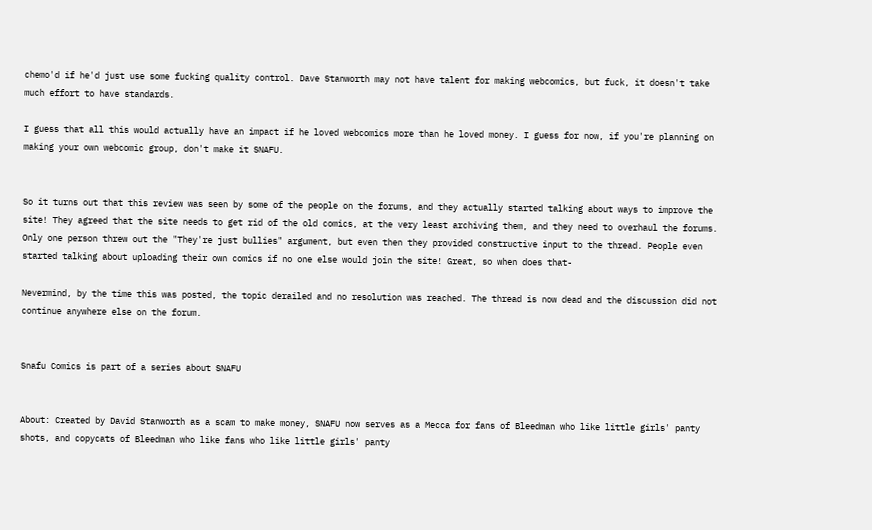chemo'd if he'd just use some fucking quality control. Dave Stanworth may not have talent for making webcomics, but fuck, it doesn't take much effort to have standards.

I guess that all this would actually have an impact if he loved webcomics more than he loved money. I guess for now, if you're planning on making your own webcomic group, don't make it SNAFU.


So it turns out that this review was seen by some of the people on the forums, and they actually started talking about ways to improve the site! They agreed that the site needs to get rid of the old comics, at the very least archiving them, and they need to overhaul the forums. Only one person threw out the "They're just bullies" argument, but even then they provided constructive input to the thread. People even started talking about uploading their own comics if no one else would join the site! Great, so when does that-

Nevermind, by the time this was posted, the topic derailed and no resolution was reached. The thread is now dead and the discussion did not continue anywhere else on the forum.


Snafu Comics is part of a series about SNAFU


About: Created by David Stanworth as a scam to make money, SNAFU now serves as a Mecca for fans of Bleedman who like little girls' panty shots, and copycats of Bleedman who like fans who like little girls' panty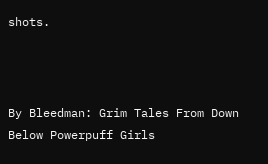shots.



By Bleedman: Grim Tales From Down Below Powerpuff Girls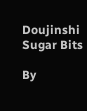Doujinshi Sugar Bits

By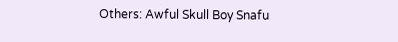Others: Awful Skull Boy Snafu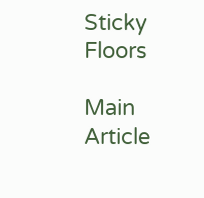Sticky Floors

Main Article